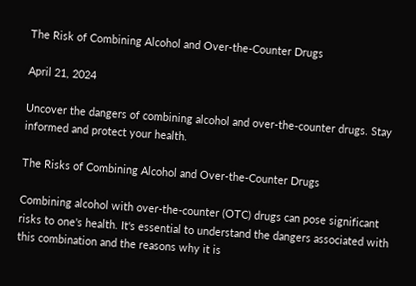The Risk of Combining Alcohol and Over-the-Counter Drugs

April 21, 2024

Uncover the dangers of combining alcohol and over-the-counter drugs. Stay informed and protect your health.

The Risks of Combining Alcohol and Over-the-Counter Drugs

Combining alcohol with over-the-counter (OTC) drugs can pose significant risks to one's health. It's essential to understand the dangers associated with this combination and the reasons why it is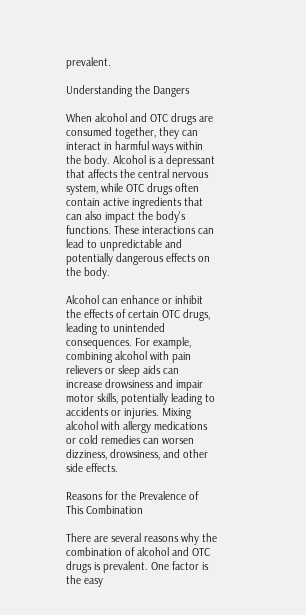prevalent.

Understanding the Dangers

When alcohol and OTC drugs are consumed together, they can interact in harmful ways within the body. Alcohol is a depressant that affects the central nervous system, while OTC drugs often contain active ingredients that can also impact the body's functions. These interactions can lead to unpredictable and potentially dangerous effects on the body.

Alcohol can enhance or inhibit the effects of certain OTC drugs, leading to unintended consequences. For example, combining alcohol with pain relievers or sleep aids can increase drowsiness and impair motor skills, potentially leading to accidents or injuries. Mixing alcohol with allergy medications or cold remedies can worsen dizziness, drowsiness, and other side effects.

Reasons for the Prevalence of This Combination

There are several reasons why the combination of alcohol and OTC drugs is prevalent. One factor is the easy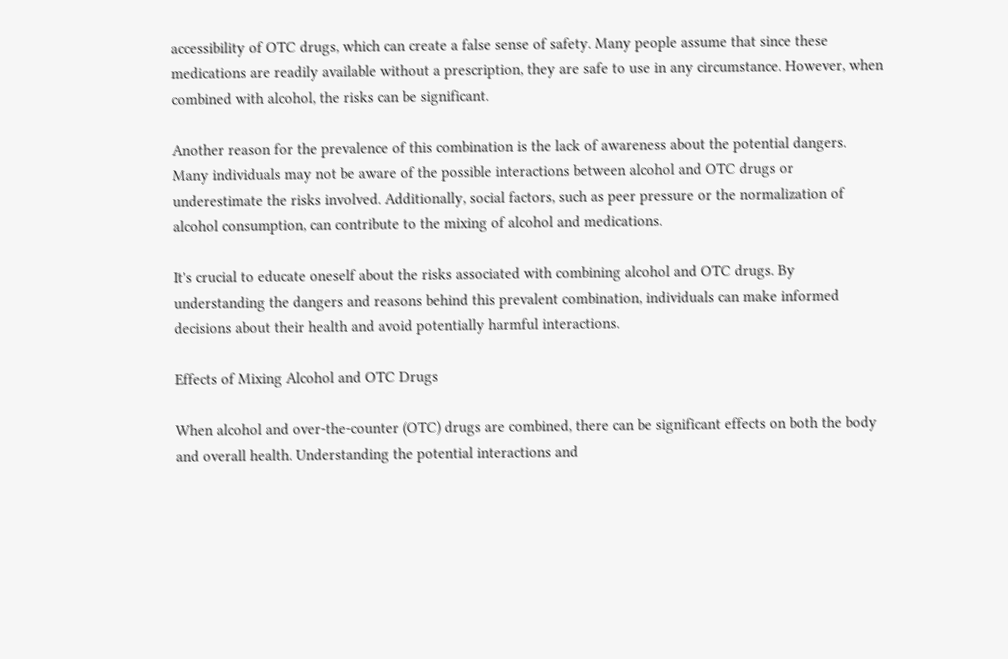accessibility of OTC drugs, which can create a false sense of safety. Many people assume that since these medications are readily available without a prescription, they are safe to use in any circumstance. However, when combined with alcohol, the risks can be significant.

Another reason for the prevalence of this combination is the lack of awareness about the potential dangers. Many individuals may not be aware of the possible interactions between alcohol and OTC drugs or underestimate the risks involved. Additionally, social factors, such as peer pressure or the normalization of alcohol consumption, can contribute to the mixing of alcohol and medications.

It's crucial to educate oneself about the risks associated with combining alcohol and OTC drugs. By understanding the dangers and reasons behind this prevalent combination, individuals can make informed decisions about their health and avoid potentially harmful interactions.

Effects of Mixing Alcohol and OTC Drugs

When alcohol and over-the-counter (OTC) drugs are combined, there can be significant effects on both the body and overall health. Understanding the potential interactions and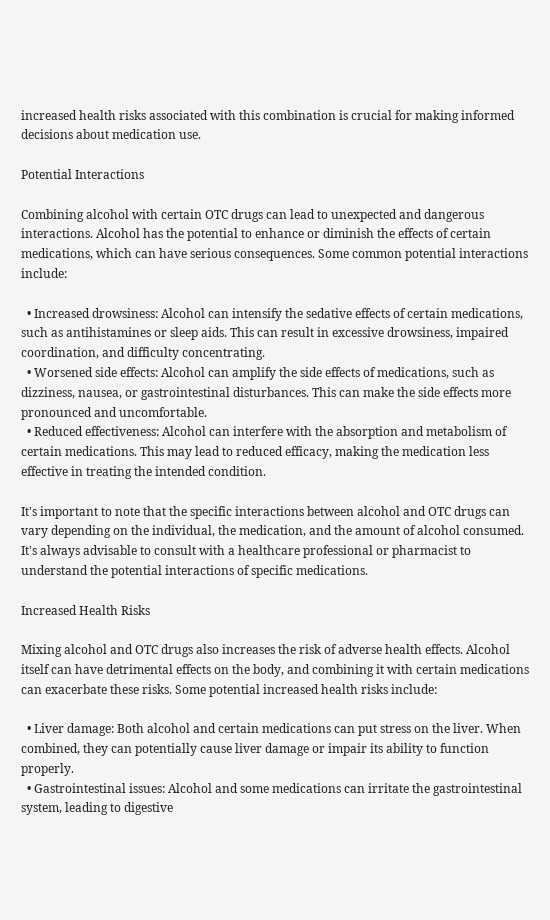increased health risks associated with this combination is crucial for making informed decisions about medication use.

Potential Interactions

Combining alcohol with certain OTC drugs can lead to unexpected and dangerous interactions. Alcohol has the potential to enhance or diminish the effects of certain medications, which can have serious consequences. Some common potential interactions include:

  • Increased drowsiness: Alcohol can intensify the sedative effects of certain medications, such as antihistamines or sleep aids. This can result in excessive drowsiness, impaired coordination, and difficulty concentrating.
  • Worsened side effects: Alcohol can amplify the side effects of medications, such as dizziness, nausea, or gastrointestinal disturbances. This can make the side effects more pronounced and uncomfortable.
  • Reduced effectiveness: Alcohol can interfere with the absorption and metabolism of certain medications. This may lead to reduced efficacy, making the medication less effective in treating the intended condition.

It's important to note that the specific interactions between alcohol and OTC drugs can vary depending on the individual, the medication, and the amount of alcohol consumed. It's always advisable to consult with a healthcare professional or pharmacist to understand the potential interactions of specific medications.

Increased Health Risks

Mixing alcohol and OTC drugs also increases the risk of adverse health effects. Alcohol itself can have detrimental effects on the body, and combining it with certain medications can exacerbate these risks. Some potential increased health risks include:

  • Liver damage: Both alcohol and certain medications can put stress on the liver. When combined, they can potentially cause liver damage or impair its ability to function properly.
  • Gastrointestinal issues: Alcohol and some medications can irritate the gastrointestinal system, leading to digestive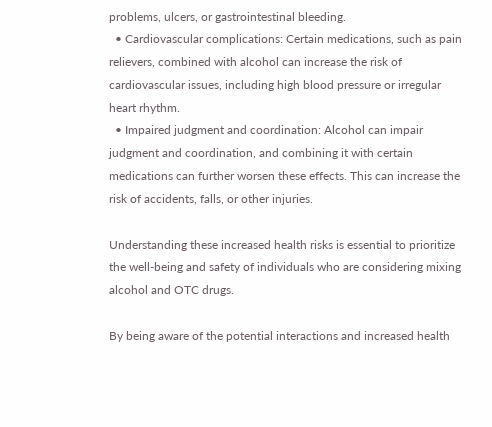problems, ulcers, or gastrointestinal bleeding.
  • Cardiovascular complications: Certain medications, such as pain relievers, combined with alcohol can increase the risk of cardiovascular issues, including high blood pressure or irregular heart rhythm.
  • Impaired judgment and coordination: Alcohol can impair judgment and coordination, and combining it with certain medications can further worsen these effects. This can increase the risk of accidents, falls, or other injuries.

Understanding these increased health risks is essential to prioritize the well-being and safety of individuals who are considering mixing alcohol and OTC drugs.

By being aware of the potential interactions and increased health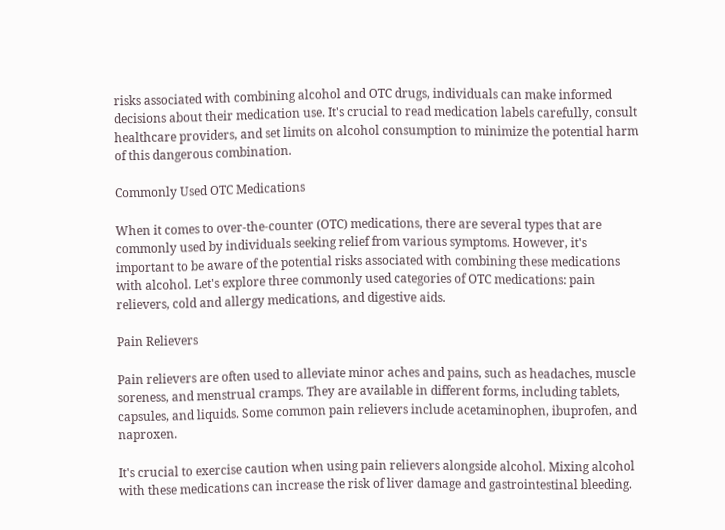risks associated with combining alcohol and OTC drugs, individuals can make informed decisions about their medication use. It's crucial to read medication labels carefully, consult healthcare providers, and set limits on alcohol consumption to minimize the potential harm of this dangerous combination.

Commonly Used OTC Medications

When it comes to over-the-counter (OTC) medications, there are several types that are commonly used by individuals seeking relief from various symptoms. However, it's important to be aware of the potential risks associated with combining these medications with alcohol. Let's explore three commonly used categories of OTC medications: pain relievers, cold and allergy medications, and digestive aids.

Pain Relievers

Pain relievers are often used to alleviate minor aches and pains, such as headaches, muscle soreness, and menstrual cramps. They are available in different forms, including tablets, capsules, and liquids. Some common pain relievers include acetaminophen, ibuprofen, and naproxen.

It's crucial to exercise caution when using pain relievers alongside alcohol. Mixing alcohol with these medications can increase the risk of liver damage and gastrointestinal bleeding.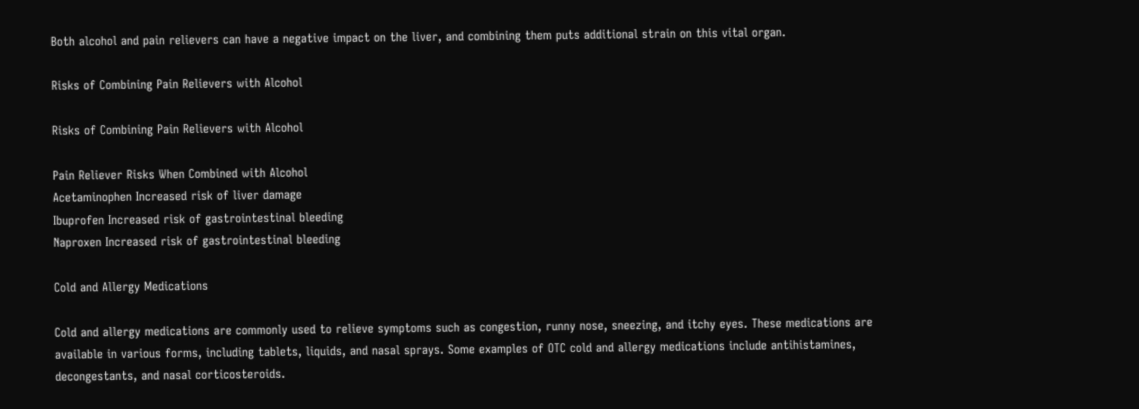Both alcohol and pain relievers can have a negative impact on the liver, and combining them puts additional strain on this vital organ.

Risks of Combining Pain Relievers with Alcohol

Risks of Combining Pain Relievers with Alcohol

Pain Reliever Risks When Combined with Alcohol
Acetaminophen Increased risk of liver damage
Ibuprofen Increased risk of gastrointestinal bleeding
Naproxen Increased risk of gastrointestinal bleeding

Cold and Allergy Medications

Cold and allergy medications are commonly used to relieve symptoms such as congestion, runny nose, sneezing, and itchy eyes. These medications are available in various forms, including tablets, liquids, and nasal sprays. Some examples of OTC cold and allergy medications include antihistamines, decongestants, and nasal corticosteroids.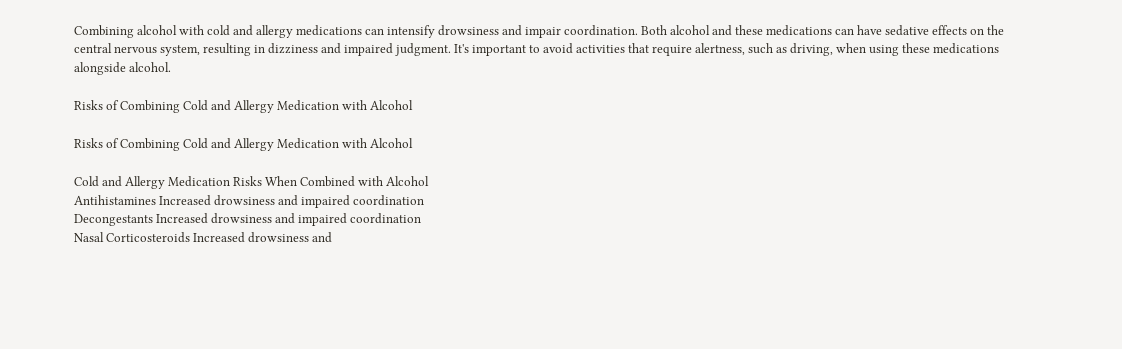Combining alcohol with cold and allergy medications can intensify drowsiness and impair coordination. Both alcohol and these medications can have sedative effects on the central nervous system, resulting in dizziness and impaired judgment. It's important to avoid activities that require alertness, such as driving, when using these medications alongside alcohol.

Risks of Combining Cold and Allergy Medication with Alcohol

Risks of Combining Cold and Allergy Medication with Alcohol

Cold and Allergy Medication Risks When Combined with Alcohol
Antihistamines Increased drowsiness and impaired coordination
Decongestants Increased drowsiness and impaired coordination
Nasal Corticosteroids Increased drowsiness and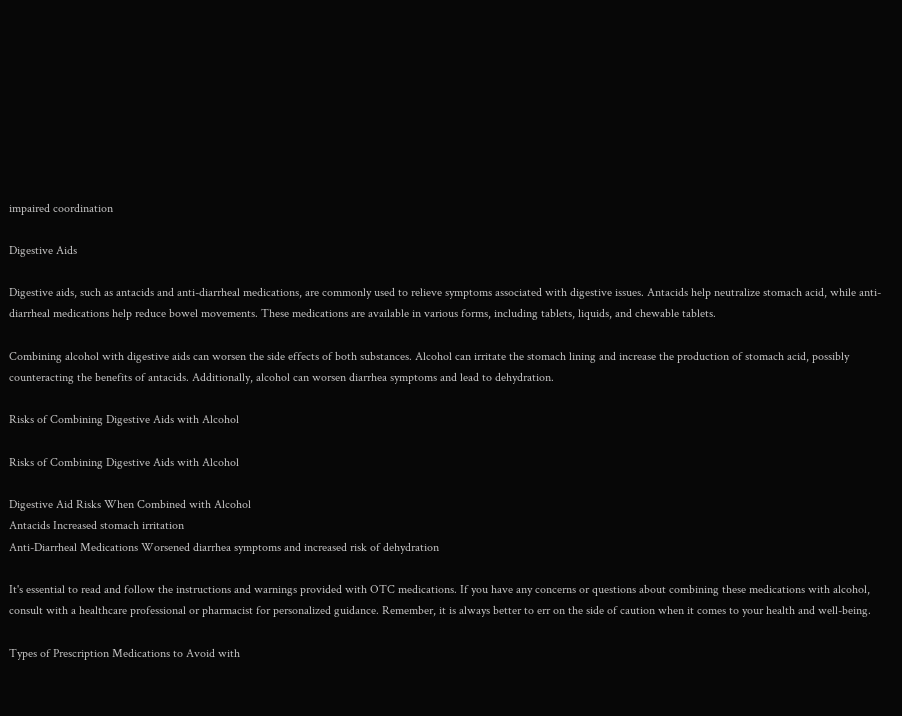impaired coordination

Digestive Aids

Digestive aids, such as antacids and anti-diarrheal medications, are commonly used to relieve symptoms associated with digestive issues. Antacids help neutralize stomach acid, while anti-diarrheal medications help reduce bowel movements. These medications are available in various forms, including tablets, liquids, and chewable tablets.

Combining alcohol with digestive aids can worsen the side effects of both substances. Alcohol can irritate the stomach lining and increase the production of stomach acid, possibly counteracting the benefits of antacids. Additionally, alcohol can worsen diarrhea symptoms and lead to dehydration.

Risks of Combining Digestive Aids with Alcohol

Risks of Combining Digestive Aids with Alcohol

Digestive Aid Risks When Combined with Alcohol
Antacids Increased stomach irritation
Anti-Diarrheal Medications Worsened diarrhea symptoms and increased risk of dehydration

It's essential to read and follow the instructions and warnings provided with OTC medications. If you have any concerns or questions about combining these medications with alcohol, consult with a healthcare professional or pharmacist for personalized guidance. Remember, it is always better to err on the side of caution when it comes to your health and well-being.

Types of Prescription Medications to Avoid with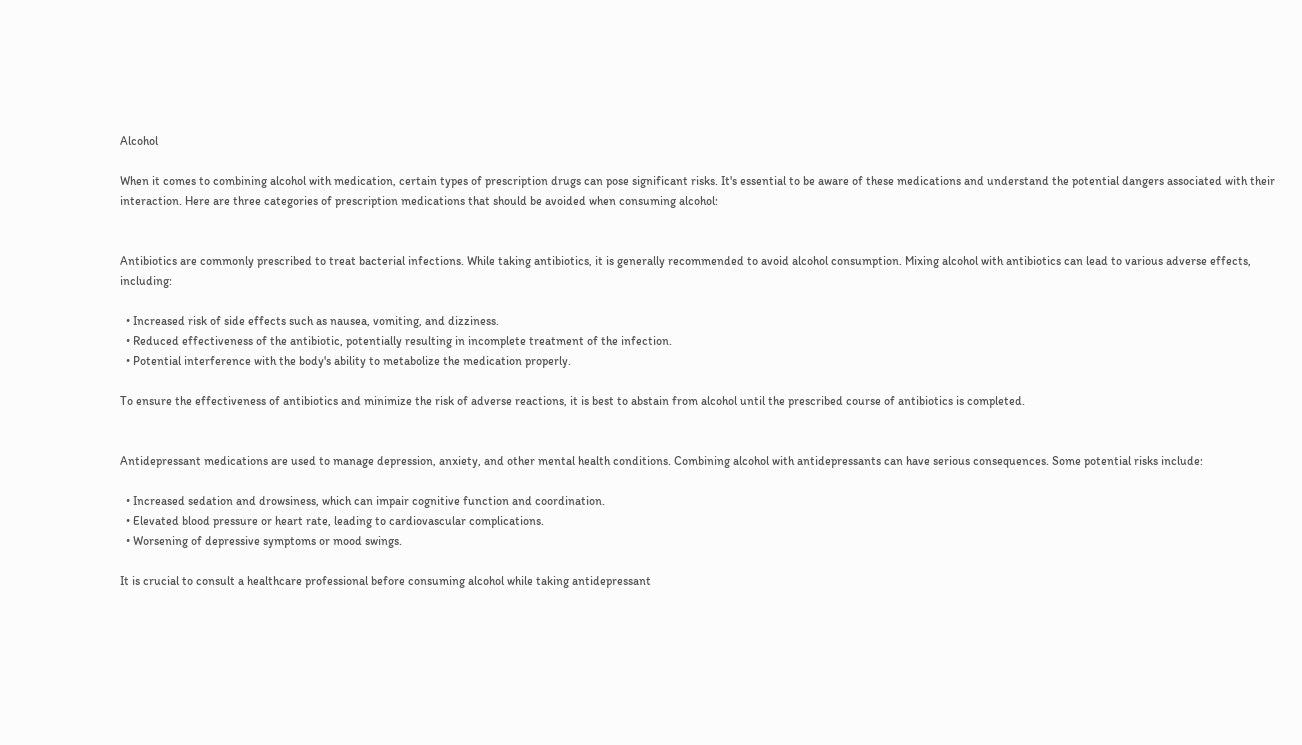Alcohol

When it comes to combining alcohol with medication, certain types of prescription drugs can pose significant risks. It's essential to be aware of these medications and understand the potential dangers associated with their interaction. Here are three categories of prescription medications that should be avoided when consuming alcohol:


Antibiotics are commonly prescribed to treat bacterial infections. While taking antibiotics, it is generally recommended to avoid alcohol consumption. Mixing alcohol with antibiotics can lead to various adverse effects, including:

  • Increased risk of side effects such as nausea, vomiting, and dizziness.
  • Reduced effectiveness of the antibiotic, potentially resulting in incomplete treatment of the infection.
  • Potential interference with the body's ability to metabolize the medication properly.

To ensure the effectiveness of antibiotics and minimize the risk of adverse reactions, it is best to abstain from alcohol until the prescribed course of antibiotics is completed.


Antidepressant medications are used to manage depression, anxiety, and other mental health conditions. Combining alcohol with antidepressants can have serious consequences. Some potential risks include:

  • Increased sedation and drowsiness, which can impair cognitive function and coordination.
  • Elevated blood pressure or heart rate, leading to cardiovascular complications.
  • Worsening of depressive symptoms or mood swings.

It is crucial to consult a healthcare professional before consuming alcohol while taking antidepressant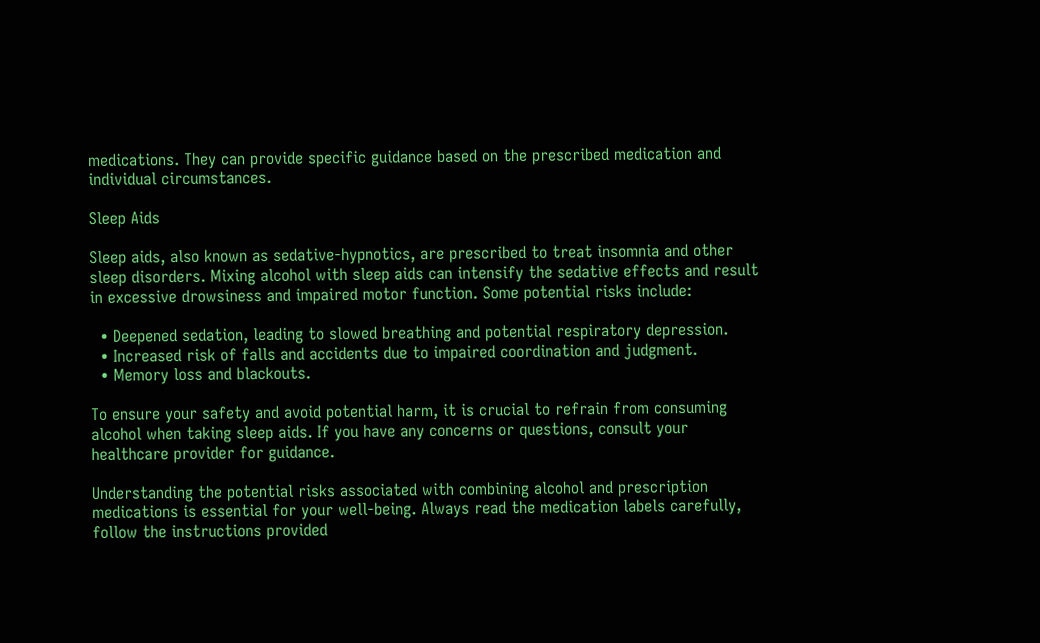medications. They can provide specific guidance based on the prescribed medication and individual circumstances.

Sleep Aids

Sleep aids, also known as sedative-hypnotics, are prescribed to treat insomnia and other sleep disorders. Mixing alcohol with sleep aids can intensify the sedative effects and result in excessive drowsiness and impaired motor function. Some potential risks include:

  • Deepened sedation, leading to slowed breathing and potential respiratory depression.
  • Increased risk of falls and accidents due to impaired coordination and judgment.
  • Memory loss and blackouts.

To ensure your safety and avoid potential harm, it is crucial to refrain from consuming alcohol when taking sleep aids. If you have any concerns or questions, consult your healthcare provider for guidance.

Understanding the potential risks associated with combining alcohol and prescription medications is essential for your well-being. Always read the medication labels carefully, follow the instructions provided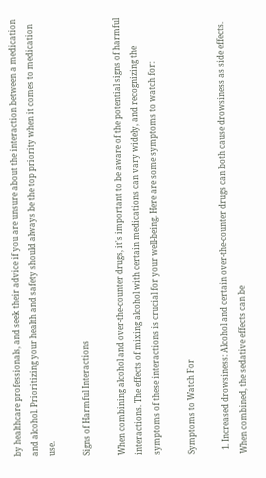by healthcare professionals, and seek their advice if you are unsure about the interaction between a medication and alcohol. Prioritizing your health and safety should always be the top priority when it comes to medication use.

Signs of Harmful Interactions

When combining alcohol and over-the-counter drugs, it's important to be aware of the potential signs of harmful interactions. The effects of mixing alcohol with certain medications can vary widely, and recognizing the symptoms of these interactions is crucial for your well-being. Here are some symptoms to watch for:

Symptoms to Watch For

  1. Increased drowsiness: Alcohol and certain over-the-counter drugs can both cause drowsiness as side effects. When combined, the sedative effects can be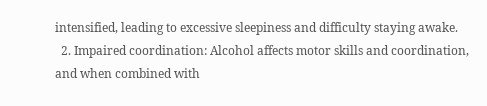intensified, leading to excessive sleepiness and difficulty staying awake.
  2. Impaired coordination: Alcohol affects motor skills and coordination, and when combined with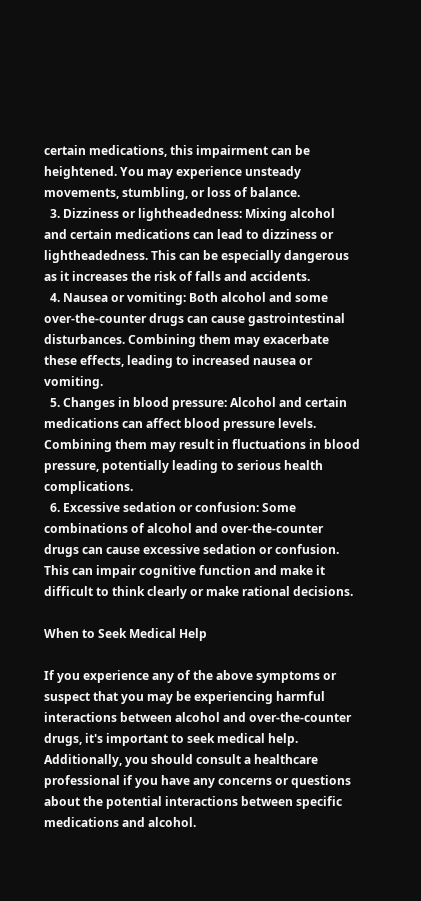certain medications, this impairment can be heightened. You may experience unsteady movements, stumbling, or loss of balance.
  3. Dizziness or lightheadedness: Mixing alcohol and certain medications can lead to dizziness or lightheadedness. This can be especially dangerous as it increases the risk of falls and accidents.
  4. Nausea or vomiting: Both alcohol and some over-the-counter drugs can cause gastrointestinal disturbances. Combining them may exacerbate these effects, leading to increased nausea or vomiting.
  5. Changes in blood pressure: Alcohol and certain medications can affect blood pressure levels. Combining them may result in fluctuations in blood pressure, potentially leading to serious health complications.
  6. Excessive sedation or confusion: Some combinations of alcohol and over-the-counter drugs can cause excessive sedation or confusion. This can impair cognitive function and make it difficult to think clearly or make rational decisions.

When to Seek Medical Help

If you experience any of the above symptoms or suspect that you may be experiencing harmful interactions between alcohol and over-the-counter drugs, it's important to seek medical help. Additionally, you should consult a healthcare professional if you have any concerns or questions about the potential interactions between specific medications and alcohol.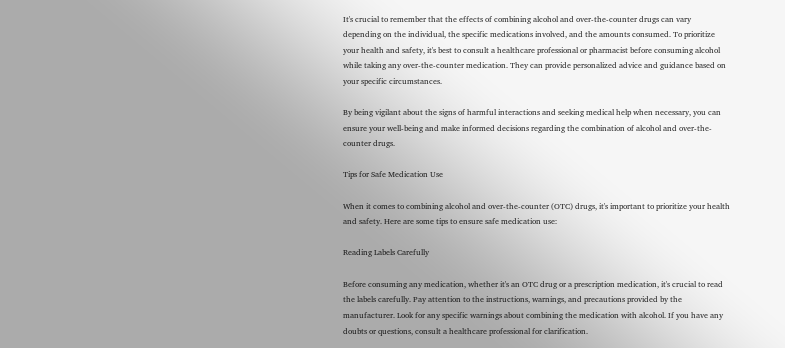It's crucial to remember that the effects of combining alcohol and over-the-counter drugs can vary depending on the individual, the specific medications involved, and the amounts consumed. To prioritize your health and safety, it's best to consult a healthcare professional or pharmacist before consuming alcohol while taking any over-the-counter medication. They can provide personalized advice and guidance based on your specific circumstances.

By being vigilant about the signs of harmful interactions and seeking medical help when necessary, you can ensure your well-being and make informed decisions regarding the combination of alcohol and over-the-counter drugs.

Tips for Safe Medication Use

When it comes to combining alcohol and over-the-counter (OTC) drugs, it's important to prioritize your health and safety. Here are some tips to ensure safe medication use:

Reading Labels Carefully

Before consuming any medication, whether it's an OTC drug or a prescription medication, it's crucial to read the labels carefully. Pay attention to the instructions, warnings, and precautions provided by the manufacturer. Look for any specific warnings about combining the medication with alcohol. If you have any doubts or questions, consult a healthcare professional for clarification.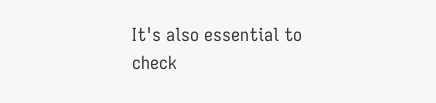It's also essential to check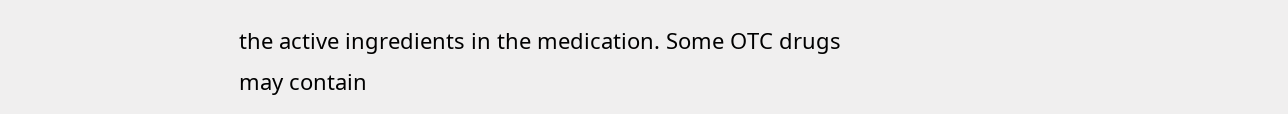the active ingredients in the medication. Some OTC drugs may contain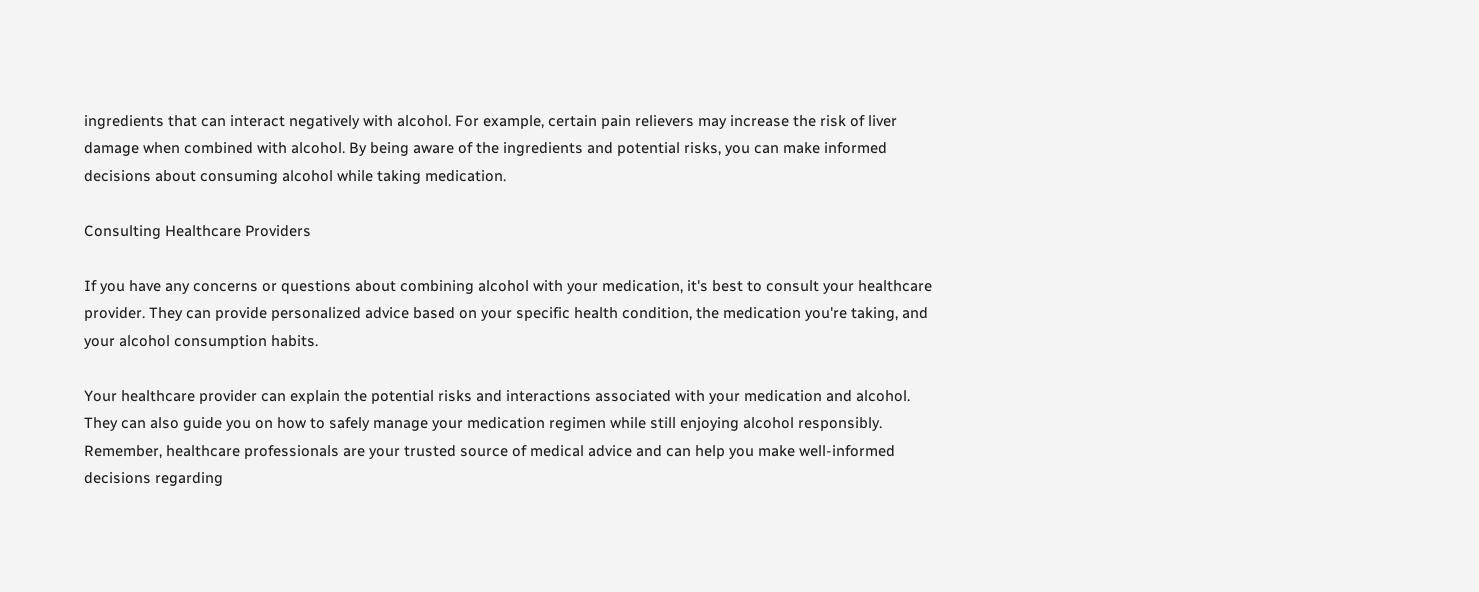ingredients that can interact negatively with alcohol. For example, certain pain relievers may increase the risk of liver damage when combined with alcohol. By being aware of the ingredients and potential risks, you can make informed decisions about consuming alcohol while taking medication.

Consulting Healthcare Providers

If you have any concerns or questions about combining alcohol with your medication, it's best to consult your healthcare provider. They can provide personalized advice based on your specific health condition, the medication you're taking, and your alcohol consumption habits.

Your healthcare provider can explain the potential risks and interactions associated with your medication and alcohol. They can also guide you on how to safely manage your medication regimen while still enjoying alcohol responsibly. Remember, healthcare professionals are your trusted source of medical advice and can help you make well-informed decisions regarding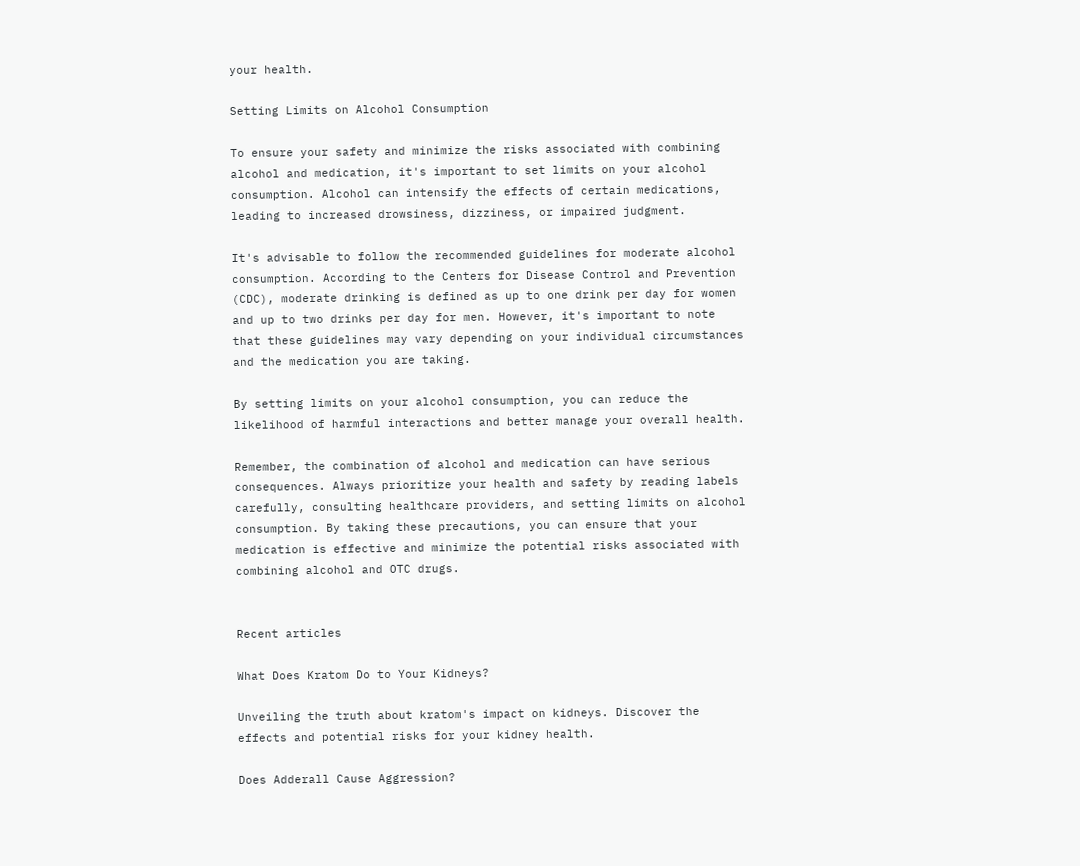your health.

Setting Limits on Alcohol Consumption

To ensure your safety and minimize the risks associated with combining alcohol and medication, it's important to set limits on your alcohol consumption. Alcohol can intensify the effects of certain medications, leading to increased drowsiness, dizziness, or impaired judgment.

It's advisable to follow the recommended guidelines for moderate alcohol consumption. According to the Centers for Disease Control and Prevention (CDC), moderate drinking is defined as up to one drink per day for women and up to two drinks per day for men. However, it's important to note that these guidelines may vary depending on your individual circumstances and the medication you are taking.

By setting limits on your alcohol consumption, you can reduce the likelihood of harmful interactions and better manage your overall health.

Remember, the combination of alcohol and medication can have serious consequences. Always prioritize your health and safety by reading labels carefully, consulting healthcare providers, and setting limits on alcohol consumption. By taking these precautions, you can ensure that your medication is effective and minimize the potential risks associated with combining alcohol and OTC drugs.


Recent articles

What Does Kratom Do to Your Kidneys?

Unveiling the truth about kratom's impact on kidneys. Discover the effects and potential risks for your kidney health.

Does Adderall Cause Aggression?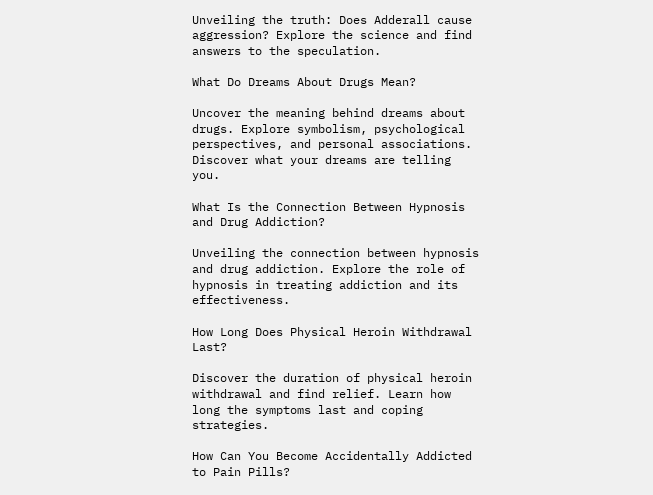Unveiling the truth: Does Adderall cause aggression? Explore the science and find answers to the speculation.

What Do Dreams About Drugs Mean?

Uncover the meaning behind dreams about drugs. Explore symbolism, psychological perspectives, and personal associations. Discover what your dreams are telling you.

What Is the Connection Between Hypnosis and Drug Addiction?

Unveiling the connection between hypnosis and drug addiction. Explore the role of hypnosis in treating addiction and its effectiveness.

How Long Does Physical Heroin Withdrawal Last?

Discover the duration of physical heroin withdrawal and find relief. Learn how long the symptoms last and coping strategies.

How Can You Become Accidentally Addicted to Pain Pills?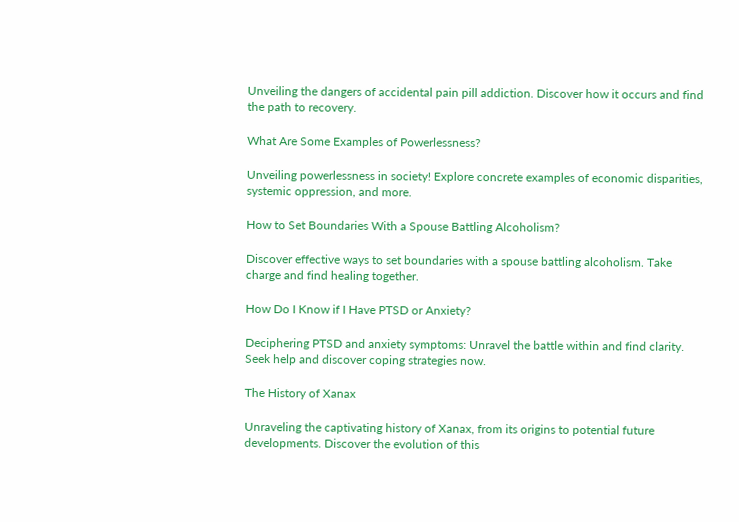Unveiling the dangers of accidental pain pill addiction. Discover how it occurs and find the path to recovery.

What Are Some Examples of Powerlessness?

Unveiling powerlessness in society! Explore concrete examples of economic disparities, systemic oppression, and more.

How to Set Boundaries With a Spouse Battling Alcoholism?

Discover effective ways to set boundaries with a spouse battling alcoholism. Take charge and find healing together.

How Do I Know if I Have PTSD or Anxiety?

Deciphering PTSD and anxiety symptoms: Unravel the battle within and find clarity. Seek help and discover coping strategies now.

The History of Xanax

Unraveling the captivating history of Xanax, from its origins to potential future developments. Discover the evolution of this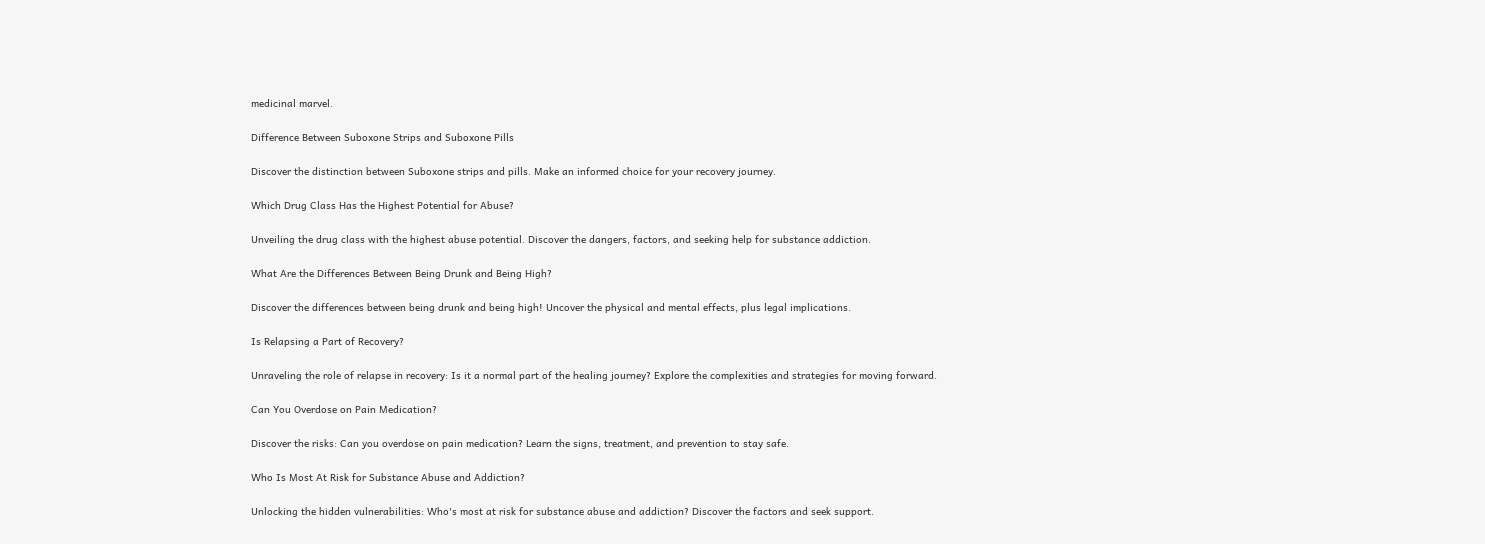medicinal marvel.

Difference Between Suboxone Strips and Suboxone Pills

Discover the distinction between Suboxone strips and pills. Make an informed choice for your recovery journey.

Which Drug Class Has the Highest Potential for Abuse?

Unveiling the drug class with the highest abuse potential. Discover the dangers, factors, and seeking help for substance addiction.

What Are the Differences Between Being Drunk and Being High?

Discover the differences between being drunk and being high! Uncover the physical and mental effects, plus legal implications.

Is Relapsing a Part of Recovery?

Unraveling the role of relapse in recovery: Is it a normal part of the healing journey? Explore the complexities and strategies for moving forward.

Can You Overdose on Pain Medication?

Discover the risks: Can you overdose on pain medication? Learn the signs, treatment, and prevention to stay safe.

Who Is Most At Risk for Substance Abuse and Addiction?

Unlocking the hidden vulnerabilities: Who's most at risk for substance abuse and addiction? Discover the factors and seek support.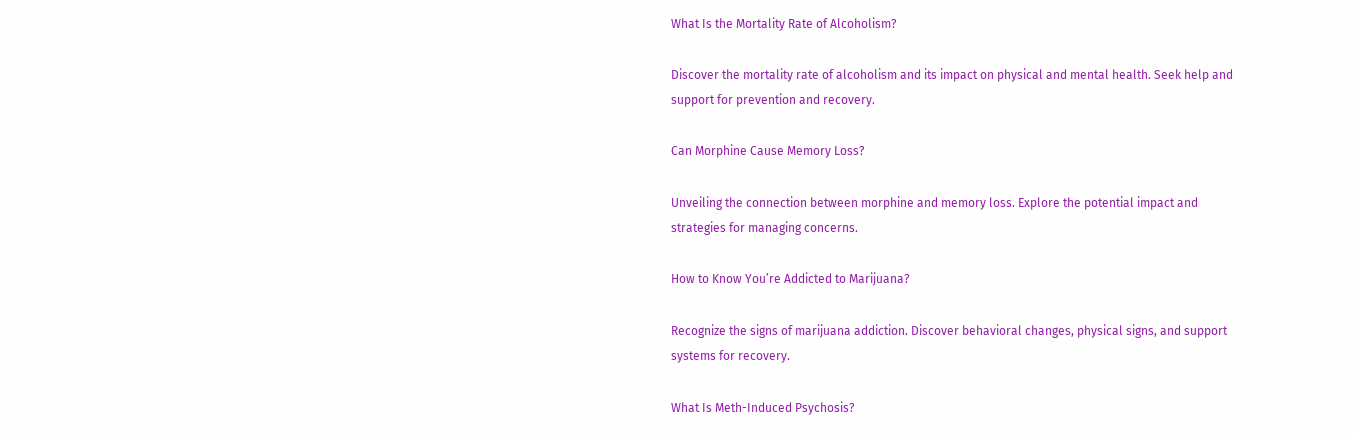What Is the Mortality Rate of Alcoholism?

Discover the mortality rate of alcoholism and its impact on physical and mental health. Seek help and support for prevention and recovery.

Can Morphine Cause Memory Loss?

Unveiling the connection between morphine and memory loss. Explore the potential impact and strategies for managing concerns.

How to Know You’re Addicted to Marijuana?

Recognize the signs of marijuana addiction. Discover behavioral changes, physical signs, and support systems for recovery.

What Is Meth-Induced Psychosis?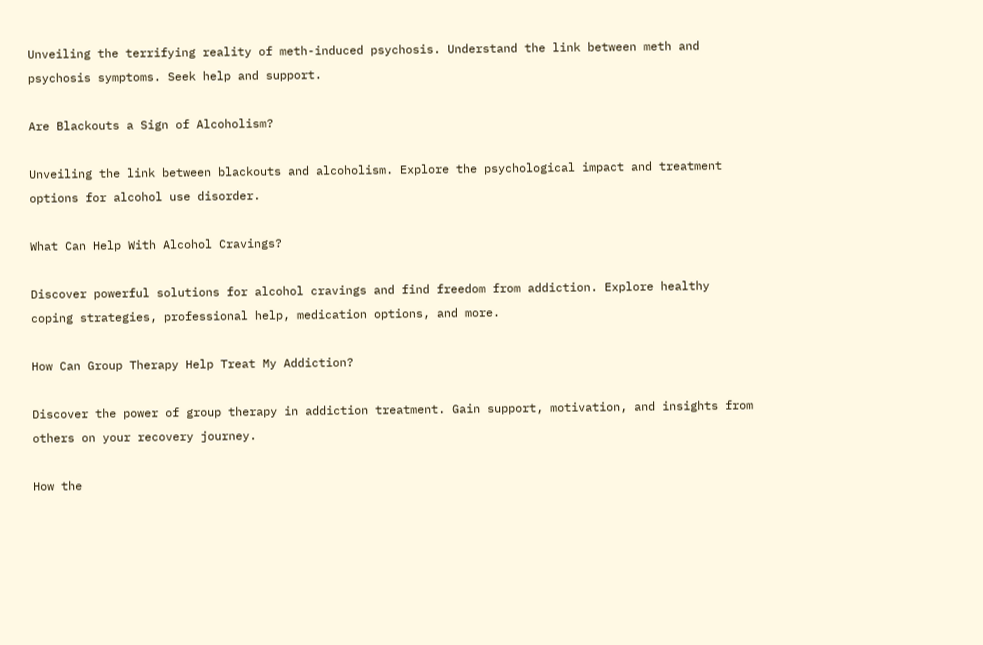Unveiling the terrifying reality of meth-induced psychosis. Understand the link between meth and psychosis symptoms. Seek help and support.

Are Blackouts a Sign of Alcoholism?

Unveiling the link between blackouts and alcoholism. Explore the psychological impact and treatment options for alcohol use disorder.

What Can Help With Alcohol Cravings?

Discover powerful solutions for alcohol cravings and find freedom from addiction. Explore healthy coping strategies, professional help, medication options, and more.

How Can Group Therapy Help Treat My Addiction?

Discover the power of group therapy in addiction treatment. Gain support, motivation, and insights from others on your recovery journey.

How the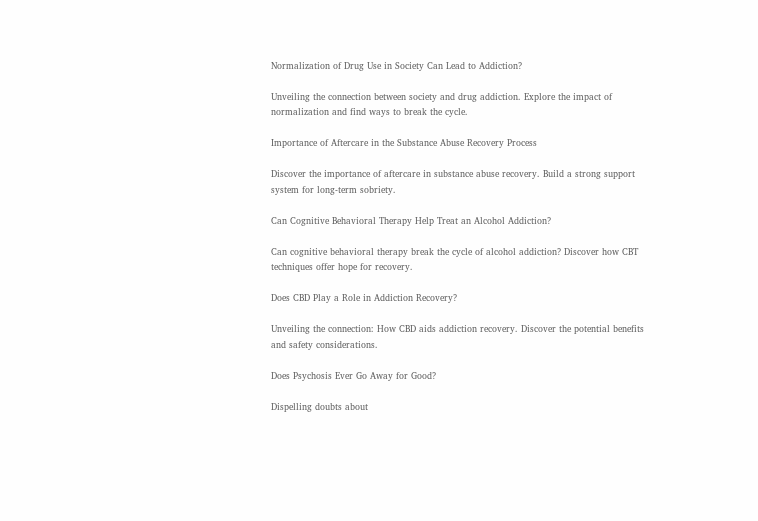Normalization of Drug Use in Society Can Lead to Addiction?

Unveiling the connection between society and drug addiction. Explore the impact of normalization and find ways to break the cycle.

Importance of Aftercare in the Substance Abuse Recovery Process

Discover the importance of aftercare in substance abuse recovery. Build a strong support system for long-term sobriety.

Can Cognitive Behavioral Therapy Help Treat an Alcohol Addiction?

Can cognitive behavioral therapy break the cycle of alcohol addiction? Discover how CBT techniques offer hope for recovery.

Does CBD Play a Role in Addiction Recovery?

Unveiling the connection: How CBD aids addiction recovery. Discover the potential benefits and safety considerations.

Does Psychosis Ever Go Away for Good?

Dispelling doubts about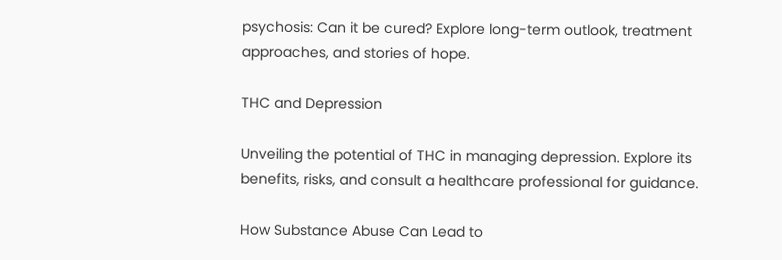psychosis: Can it be cured? Explore long-term outlook, treatment approaches, and stories of hope.

THC and Depression

Unveiling the potential of THC in managing depression. Explore its benefits, risks, and consult a healthcare professional for guidance.

How Substance Abuse Can Lead to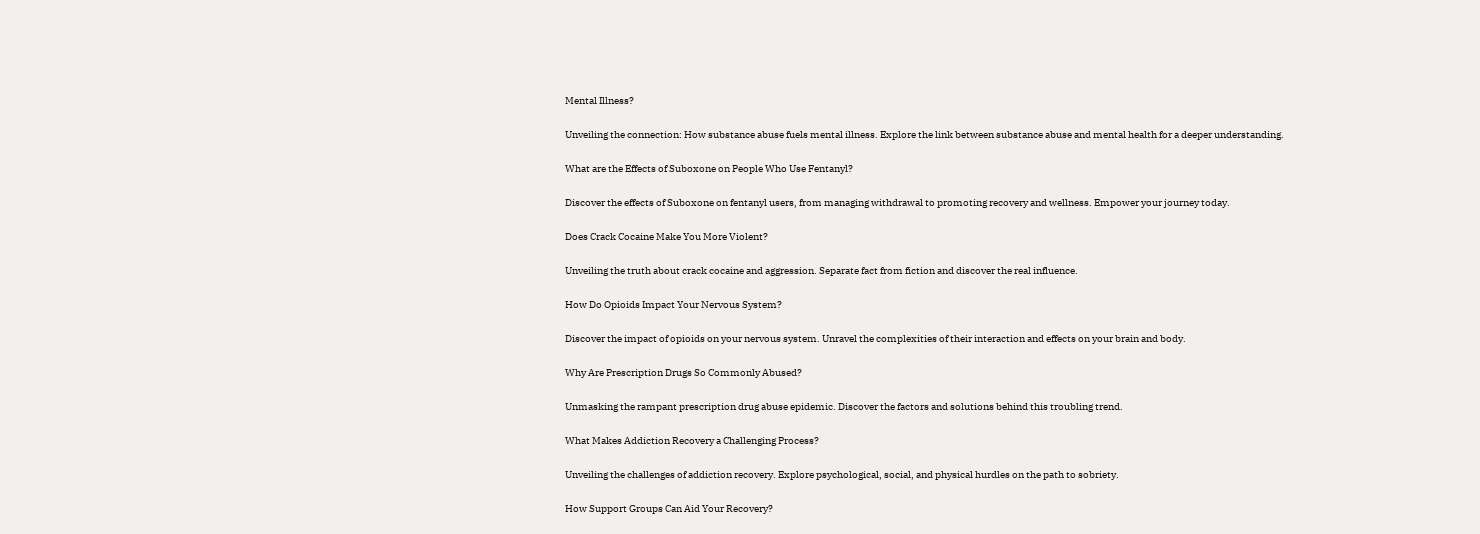Mental Illness?

Unveiling the connection: How substance abuse fuels mental illness. Explore the link between substance abuse and mental health for a deeper understanding.

What are the Effects of Suboxone on People Who Use Fentanyl?

Discover the effects of Suboxone on fentanyl users, from managing withdrawal to promoting recovery and wellness. Empower your journey today.

Does Crack Cocaine Make You More Violent?

Unveiling the truth about crack cocaine and aggression. Separate fact from fiction and discover the real influence.

How Do Opioids Impact Your Nervous System?

Discover the impact of opioids on your nervous system. Unravel the complexities of their interaction and effects on your brain and body.

Why Are Prescription Drugs So Commonly Abused?

Unmasking the rampant prescription drug abuse epidemic. Discover the factors and solutions behind this troubling trend.

What Makes Addiction Recovery a Challenging Process?

Unveiling the challenges of addiction recovery. Explore psychological, social, and physical hurdles on the path to sobriety.

How Support Groups Can Aid Your Recovery?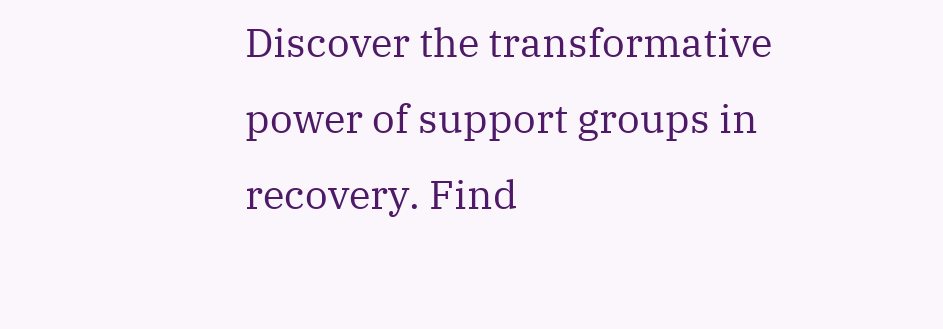Discover the transformative power of support groups in recovery. Find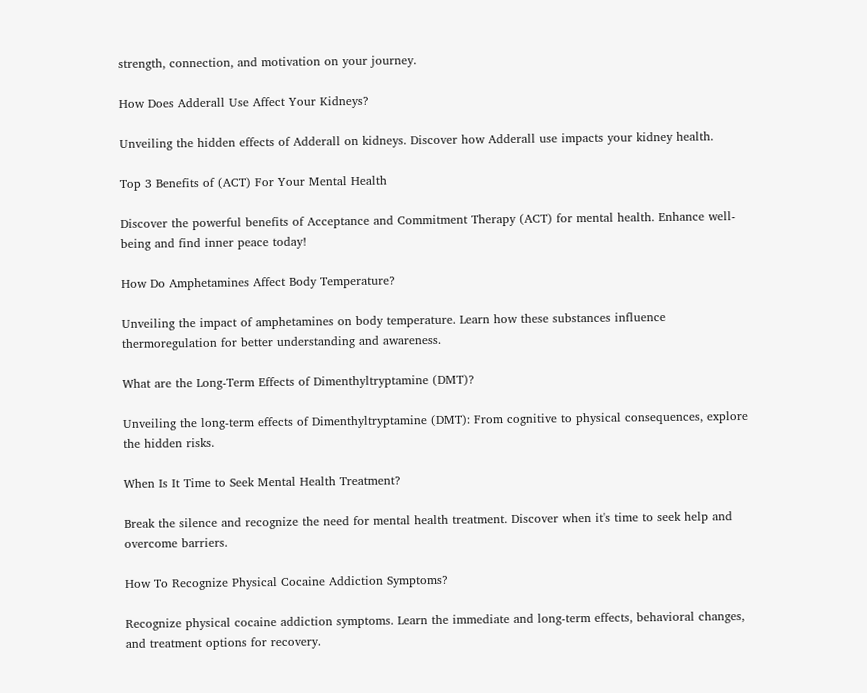strength, connection, and motivation on your journey.

How Does Adderall Use Affect Your Kidneys?

Unveiling the hidden effects of Adderall on kidneys. Discover how Adderall use impacts your kidney health.

Top 3 Benefits of (ACT) For Your Mental Health

Discover the powerful benefits of Acceptance and Commitment Therapy (ACT) for mental health. Enhance well-being and find inner peace today!

How Do Amphetamines Affect Body Temperature?

Unveiling the impact of amphetamines on body temperature. Learn how these substances influence thermoregulation for better understanding and awareness.

What are the Long-Term Effects of Dimenthyltryptamine (DMT)?

Unveiling the long-term effects of Dimenthyltryptamine (DMT): From cognitive to physical consequences, explore the hidden risks.

When Is It Time to Seek Mental Health Treatment?

Break the silence and recognize the need for mental health treatment. Discover when it's time to seek help and overcome barriers.

How To Recognize Physical Cocaine Addiction Symptoms?

Recognize physical cocaine addiction symptoms. Learn the immediate and long-term effects, behavioral changes, and treatment options for recovery.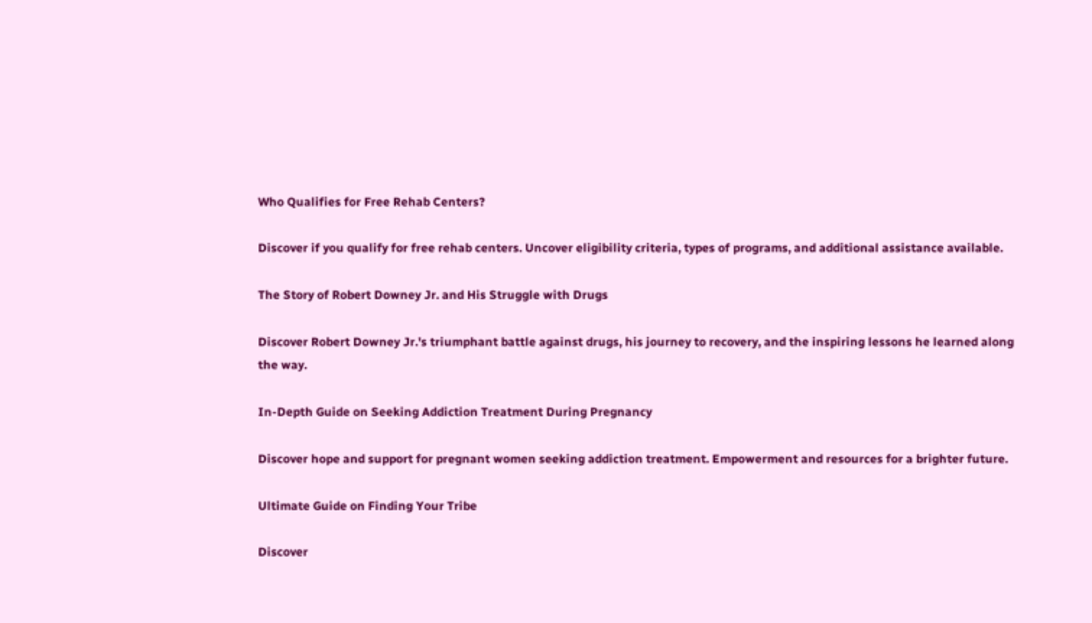Who Qualifies for Free Rehab Centers?

Discover if you qualify for free rehab centers. Uncover eligibility criteria, types of programs, and additional assistance available.

The Story of Robert Downey Jr. and His Struggle with Drugs

Discover Robert Downey Jr.'s triumphant battle against drugs, his journey to recovery, and the inspiring lessons he learned along the way.

In-Depth Guide on Seeking Addiction Treatment During Pregnancy

Discover hope and support for pregnant women seeking addiction treatment. Empowerment and resources for a brighter future.

Ultimate Guide on Finding Your Tribe

Discover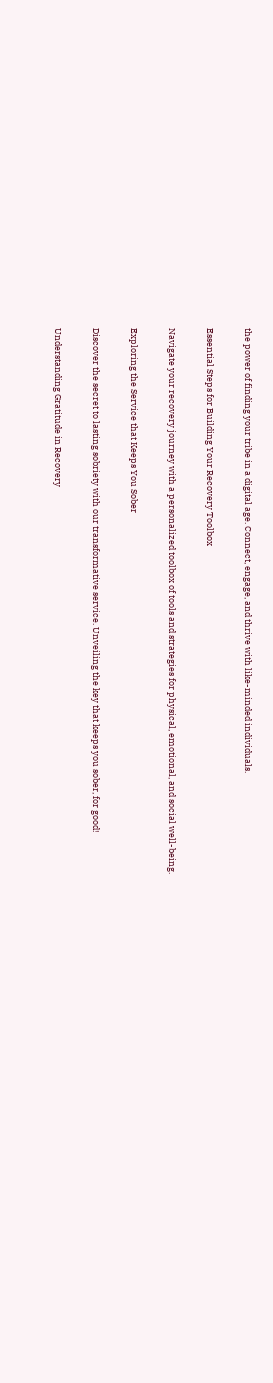the power of finding your tribe in a digital age. Connect, engage, and thrive with like-minded individuals.

Essential Steps for Building Your Recovery Toolbox

Navigate your recovery journey with a personalized toolbox of tools and strategies for physical, emotional, and social well-being.

Exploring the Service that Keeps You Sober

Discover the secret to lasting sobriety with our transformative service. Unveiling the key that keeps you sober, for good!

Understanding Gratitude in Recovery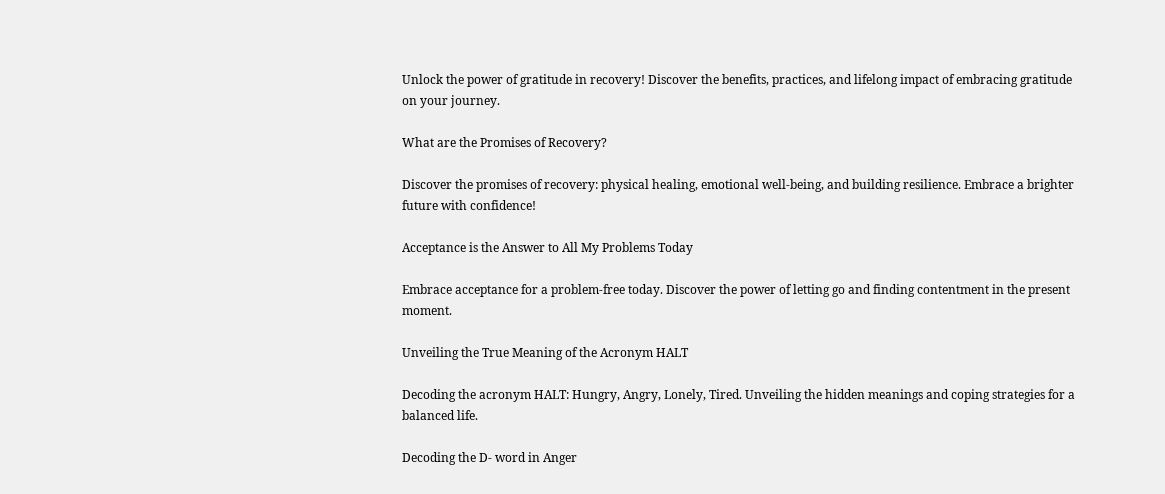Unlock the power of gratitude in recovery! Discover the benefits, practices, and lifelong impact of embracing gratitude on your journey.

What are the Promises of Recovery?

Discover the promises of recovery: physical healing, emotional well-being, and building resilience. Embrace a brighter future with confidence!

Acceptance is the Answer to All My Problems Today

Embrace acceptance for a problem-free today. Discover the power of letting go and finding contentment in the present moment.

Unveiling the True Meaning of the Acronym HALT

Decoding the acronym HALT: Hungry, Angry, Lonely, Tired. Unveiling the hidden meanings and coping strategies for a balanced life.

Decoding the D- word in Anger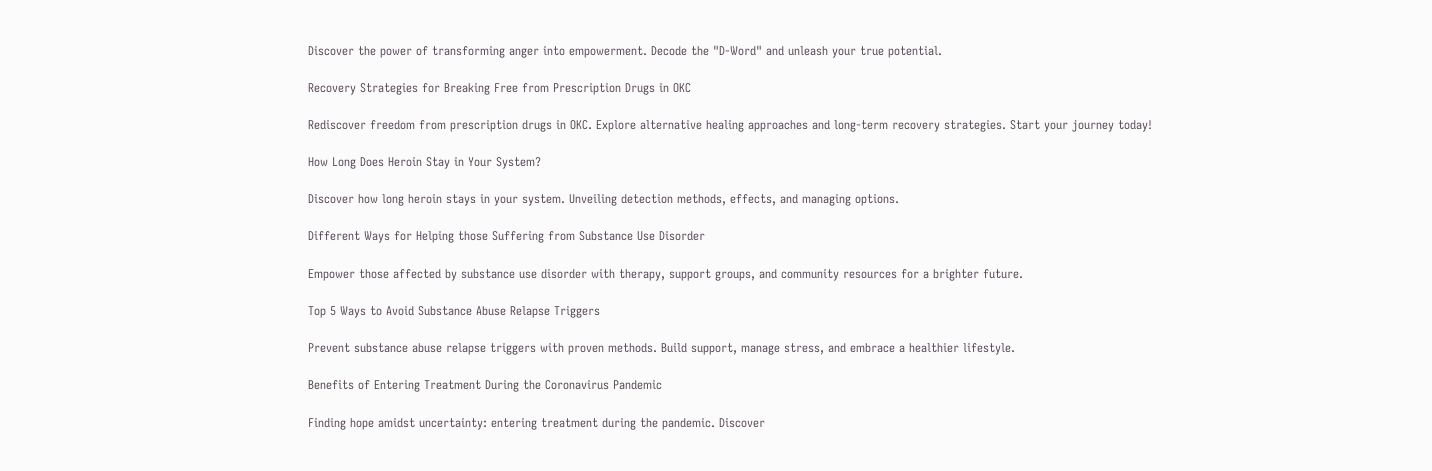Discover the power of transforming anger into empowerment. Decode the "D-Word" and unleash your true potential.

Recovery Strategies for Breaking Free from Prescription Drugs in OKC

Rediscover freedom from prescription drugs in OKC. Explore alternative healing approaches and long-term recovery strategies. Start your journey today!

How Long Does Heroin Stay in Your System?

Discover how long heroin stays in your system. Unveiling detection methods, effects, and managing options.

Different Ways for Helping those Suffering from Substance Use Disorder

Empower those affected by substance use disorder with therapy, support groups, and community resources for a brighter future.

Top 5 Ways to Avoid Substance Abuse Relapse Triggers

Prevent substance abuse relapse triggers with proven methods. Build support, manage stress, and embrace a healthier lifestyle.

Benefits of Entering Treatment During the Coronavirus Pandemic

Finding hope amidst uncertainty: entering treatment during the pandemic. Discover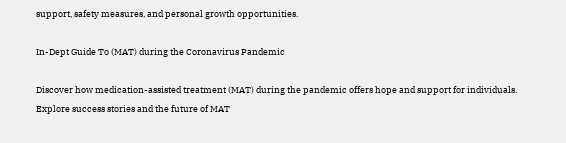support, safety measures, and personal growth opportunities.

In-Dept Guide To (MAT) during the Coronavirus Pandemic

Discover how medication-assisted treatment (MAT) during the pandemic offers hope and support for individuals. Explore success stories and the future of MAT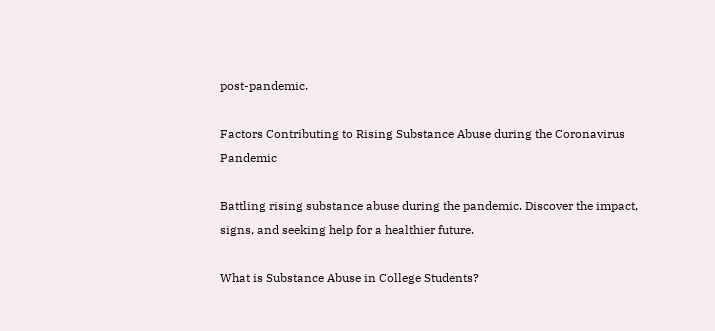post-pandemic.

Factors Contributing to Rising Substance Abuse during the Coronavirus Pandemic

Battling rising substance abuse during the pandemic. Discover the impact, signs, and seeking help for a healthier future.

What is Substance Abuse in College Students?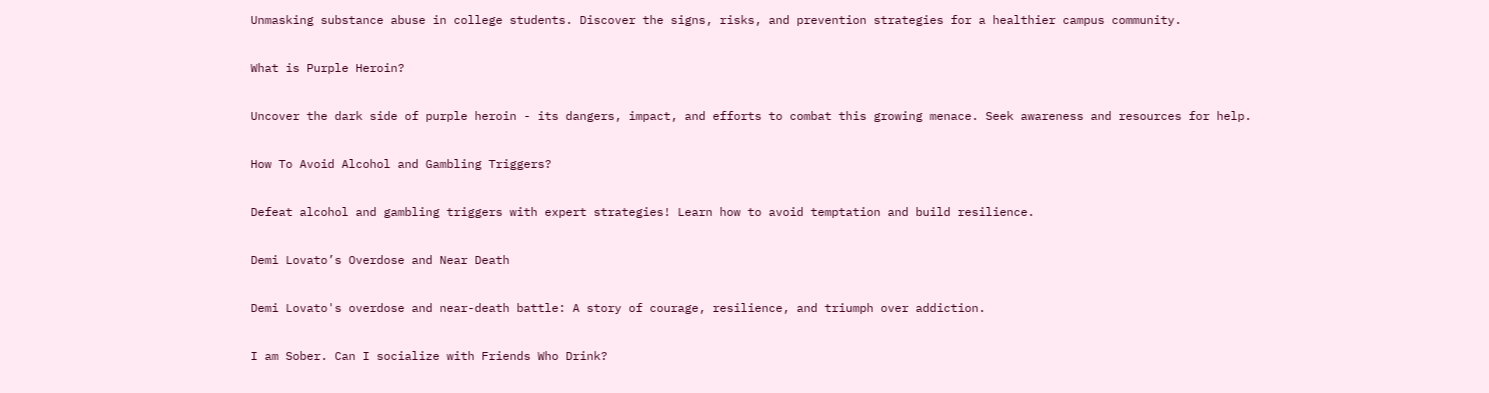Unmasking substance abuse in college students. Discover the signs, risks, and prevention strategies for a healthier campus community.

What is Purple Heroin?

Uncover the dark side of purple heroin - its dangers, impact, and efforts to combat this growing menace. Seek awareness and resources for help.

How To Avoid Alcohol and Gambling Triggers?

Defeat alcohol and gambling triggers with expert strategies! Learn how to avoid temptation and build resilience.

Demi Lovato’s Overdose and Near Death

Demi Lovato's overdose and near-death battle: A story of courage, resilience, and triumph over addiction.

I am Sober. Can I socialize with Friends Who Drink?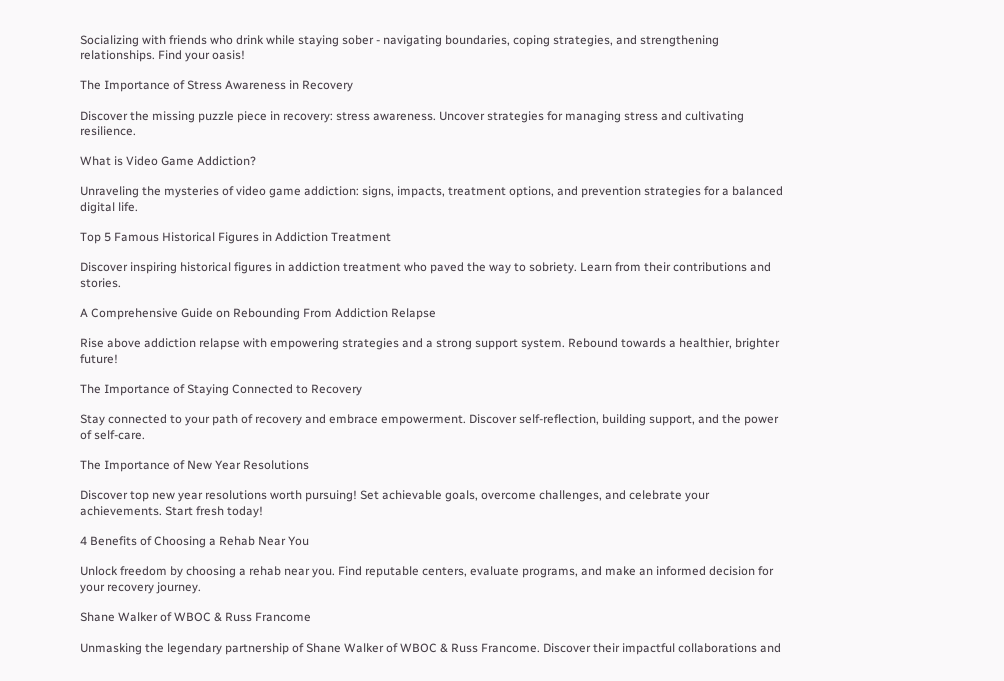Socializing with friends who drink while staying sober - navigating boundaries, coping strategies, and strengthening relationships. Find your oasis!

The Importance of Stress Awareness in Recovery

Discover the missing puzzle piece in recovery: stress awareness. Uncover strategies for managing stress and cultivating resilience.

What is Video Game Addiction?

Unraveling the mysteries of video game addiction: signs, impacts, treatment options, and prevention strategies for a balanced digital life.

Top 5 Famous Historical Figures in Addiction Treatment

Discover inspiring historical figures in addiction treatment who paved the way to sobriety. Learn from their contributions and stories.

A Comprehensive Guide on Rebounding From Addiction Relapse

Rise above addiction relapse with empowering strategies and a strong support system. Rebound towards a healthier, brighter future!

The Importance of Staying Connected to Recovery

Stay connected to your path of recovery and embrace empowerment. Discover self-reflection, building support, and the power of self-care.

The Importance of New Year Resolutions

Discover top new year resolutions worth pursuing! Set achievable goals, overcome challenges, and celebrate your achievements. Start fresh today!

4 Benefits of Choosing a Rehab Near You

Unlock freedom by choosing a rehab near you. Find reputable centers, evaluate programs, and make an informed decision for your recovery journey.

Shane Walker of WBOC & Russ Francome

Unmasking the legendary partnership of Shane Walker of WBOC & Russ Francome. Discover their impactful collaborations and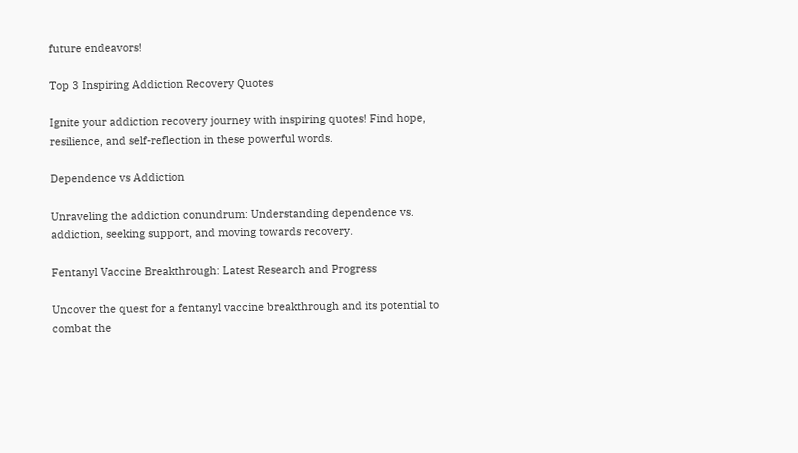future endeavors!

Top 3 Inspiring Addiction Recovery Quotes

Ignite your addiction recovery journey with inspiring quotes! Find hope, resilience, and self-reflection in these powerful words.

Dependence vs Addiction

Unraveling the addiction conundrum: Understanding dependence vs. addiction, seeking support, and moving towards recovery.

Fentanyl Vaccine Breakthrough: Latest Research and Progress

Uncover the quest for a fentanyl vaccine breakthrough and its potential to combat the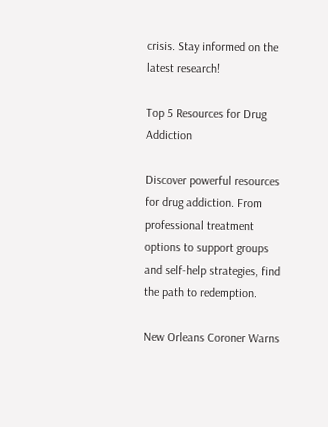crisis. Stay informed on the latest research!

Top 5 Resources for Drug Addiction

Discover powerful resources for drug addiction. From professional treatment options to support groups and self-help strategies, find the path to redemption.

New Orleans Coroner Warns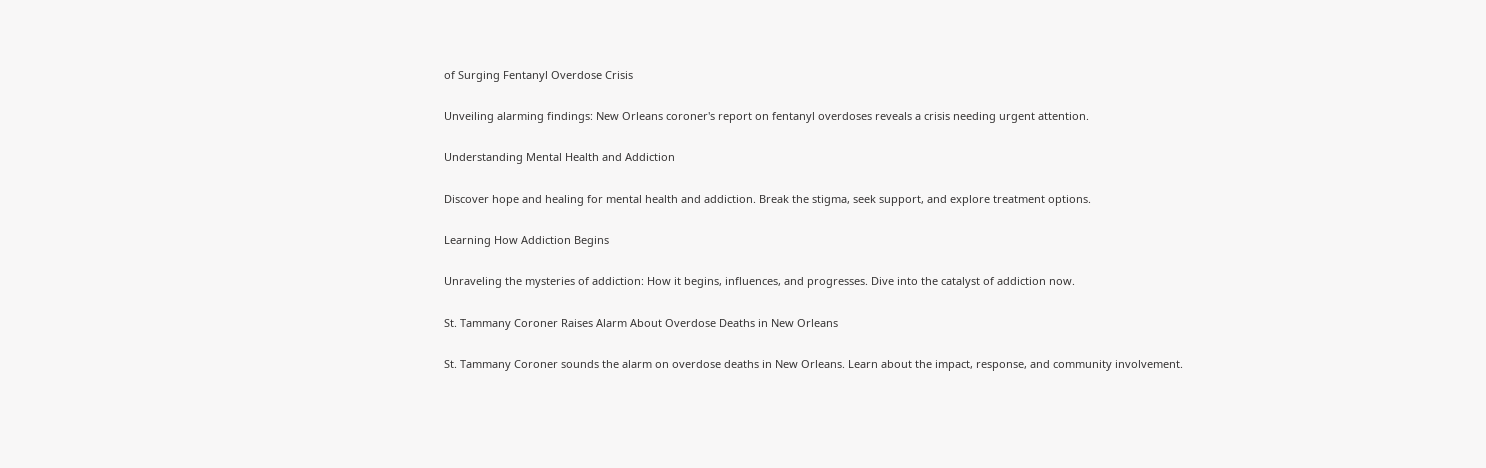of Surging Fentanyl Overdose Crisis

Unveiling alarming findings: New Orleans coroner's report on fentanyl overdoses reveals a crisis needing urgent attention.

Understanding Mental Health and Addiction

Discover hope and healing for mental health and addiction. Break the stigma, seek support, and explore treatment options.

Learning How Addiction Begins

Unraveling the mysteries of addiction: How it begins, influences, and progresses. Dive into the catalyst of addiction now.

St. Tammany Coroner Raises Alarm About Overdose Deaths in New Orleans

St. Tammany Coroner sounds the alarm on overdose deaths in New Orleans. Learn about the impact, response, and community involvement.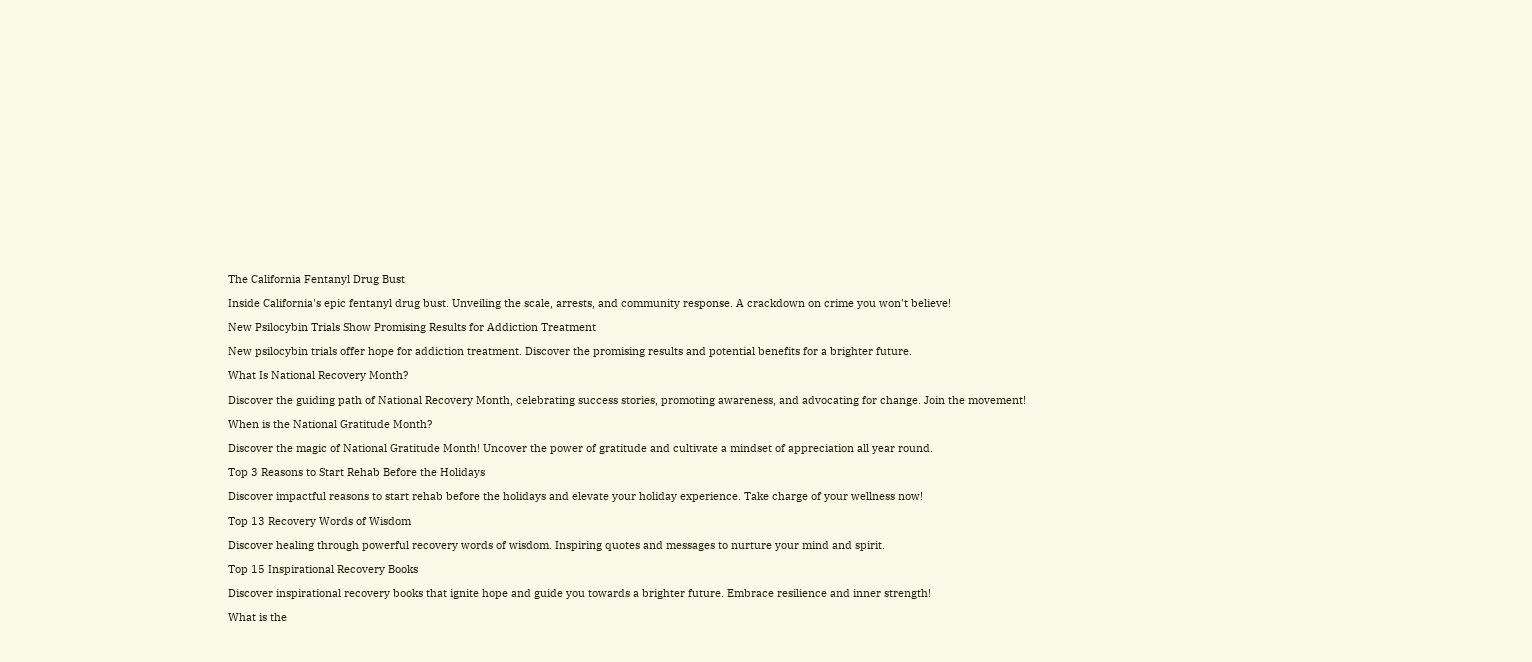The California Fentanyl Drug Bust

Inside California's epic fentanyl drug bust. Unveiling the scale, arrests, and community response. A crackdown on crime you won't believe!

New Psilocybin Trials Show Promising Results for Addiction Treatment

New psilocybin trials offer hope for addiction treatment. Discover the promising results and potential benefits for a brighter future.

What Is National Recovery Month?

Discover the guiding path of National Recovery Month, celebrating success stories, promoting awareness, and advocating for change. Join the movement!

When is the National Gratitude Month?

Discover the magic of National Gratitude Month! Uncover the power of gratitude and cultivate a mindset of appreciation all year round.

Top 3 Reasons to Start Rehab Before the Holidays

Discover impactful reasons to start rehab before the holidays and elevate your holiday experience. Take charge of your wellness now!

Top 13 Recovery Words of Wisdom

Discover healing through powerful recovery words of wisdom. Inspiring quotes and messages to nurture your mind and spirit.

Top 15 Inspirational Recovery Books

Discover inspirational recovery books that ignite hope and guide you towards a brighter future. Embrace resilience and inner strength!

What is the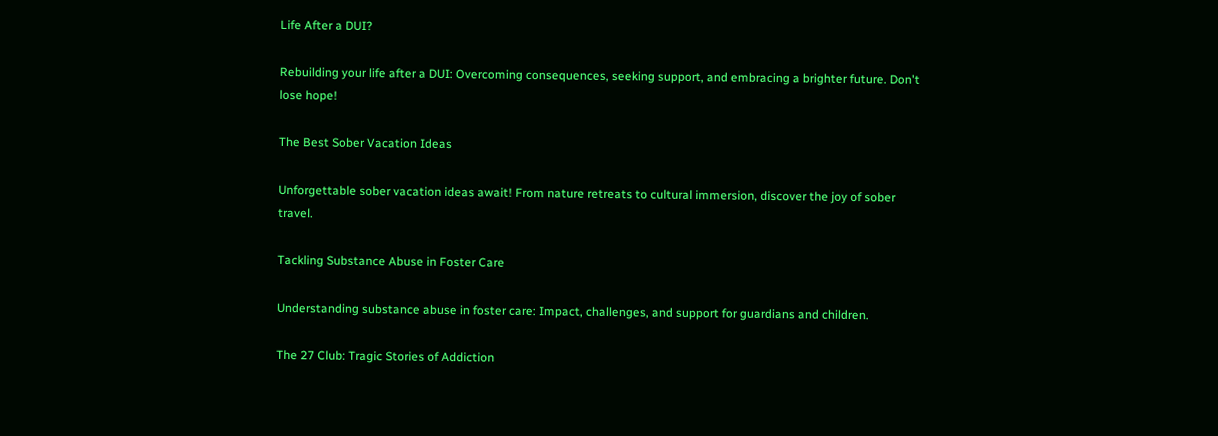Life After a DUI?

Rebuilding your life after a DUI: Overcoming consequences, seeking support, and embracing a brighter future. Don't lose hope!

The Best Sober Vacation Ideas

Unforgettable sober vacation ideas await! From nature retreats to cultural immersion, discover the joy of sober travel.

Tackling Substance Abuse in Foster Care

Understanding substance abuse in foster care: Impact, challenges, and support for guardians and children.

The 27 Club: Tragic Stories of Addiction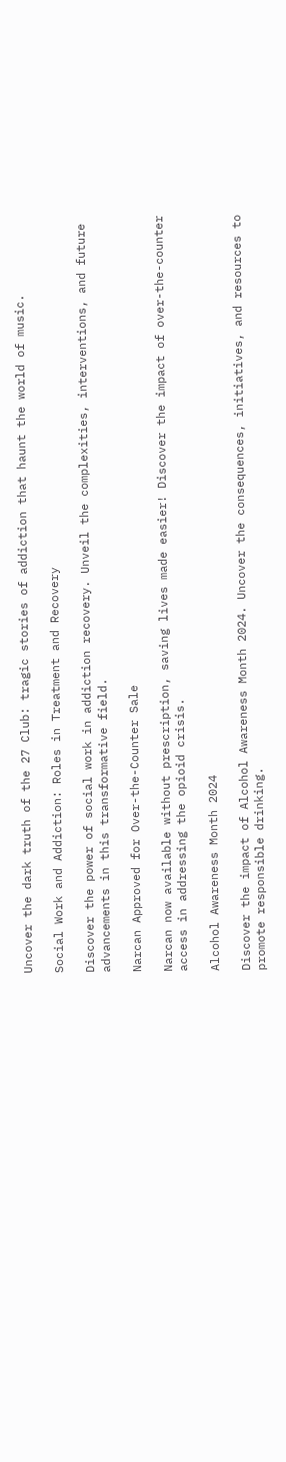Uncover the dark truth of the 27 Club: tragic stories of addiction that haunt the world of music.

Social Work and Addiction: Roles in Treatment and Recovery

Discover the power of social work in addiction recovery. Unveil the complexities, interventions, and future advancements in this transformative field.

Narcan Approved for Over-the-Counter Sale

Narcan now available without prescription, saving lives made easier! Discover the impact of over-the-counter access in addressing the opioid crisis.

Alcohol Awareness Month 2024

Discover the impact of Alcohol Awareness Month 2024. Uncover the consequences, initiatives, and resources to promote responsible drinking.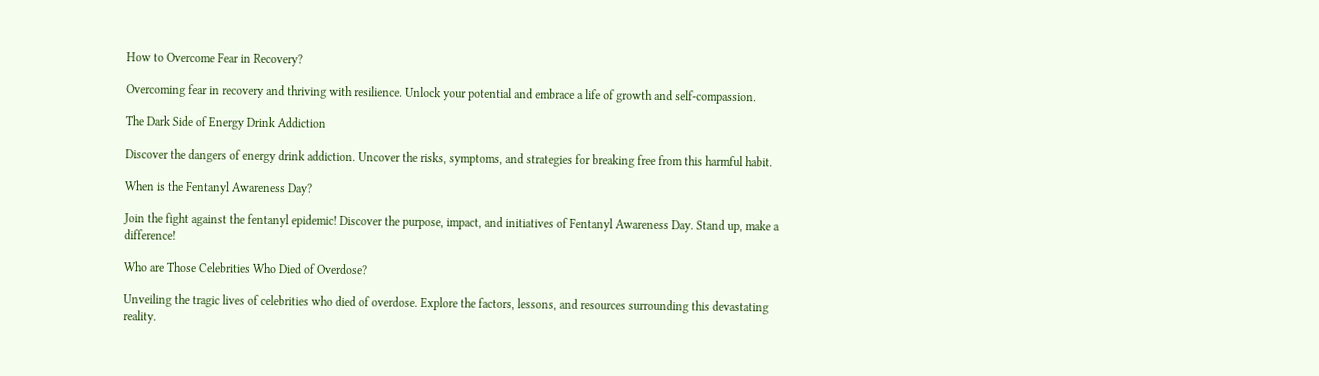How to Overcome Fear in Recovery?

Overcoming fear in recovery and thriving with resilience. Unlock your potential and embrace a life of growth and self-compassion.

The Dark Side of Energy Drink Addiction

Discover the dangers of energy drink addiction. Uncover the risks, symptoms, and strategies for breaking free from this harmful habit.

When is the Fentanyl Awareness Day?

Join the fight against the fentanyl epidemic! Discover the purpose, impact, and initiatives of Fentanyl Awareness Day. Stand up, make a difference!

Who are Those Celebrities Who Died of Overdose?

Unveiling the tragic lives of celebrities who died of overdose. Explore the factors, lessons, and resources surrounding this devastating reality.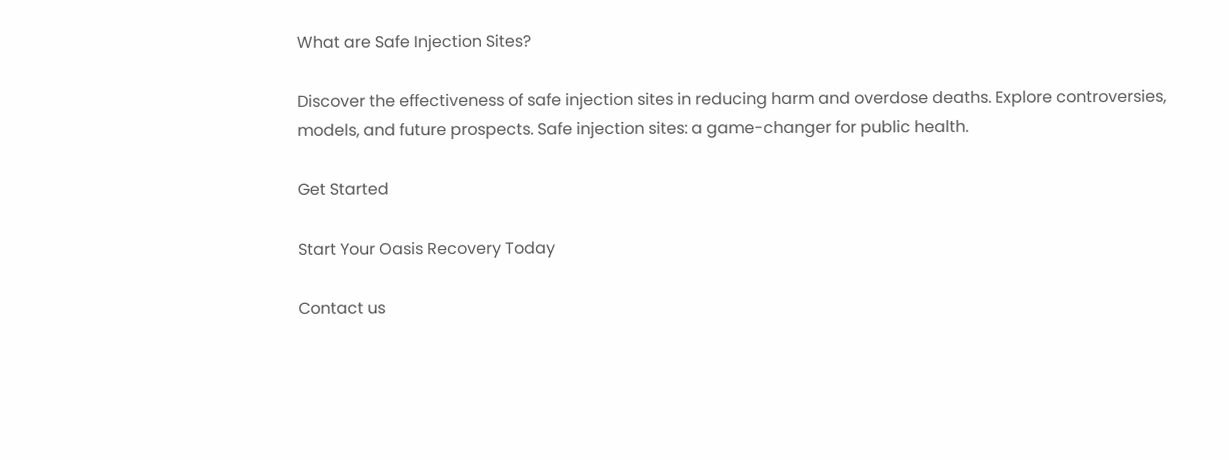What are Safe Injection Sites?

Discover the effectiveness of safe injection sites in reducing harm and overdose deaths. Explore controversies, models, and future prospects. Safe injection sites: a game-changer for public health.

Get Started

Start Your Oasis Recovery Today

Contact us